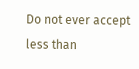Do not ever accept less than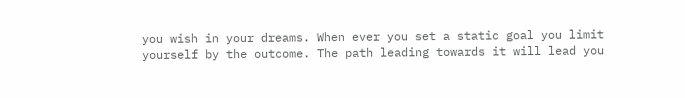you wish in your dreams. When ever you set a static goal you limit yourself by the outcome. The path leading towards it will lead you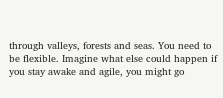through valleys, forests and seas. You need to be flexible. Imagine what else could happen if you stay awake and agile, you might go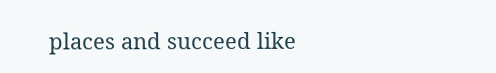places and succeed like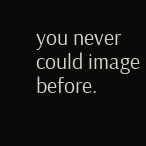you never could image before.